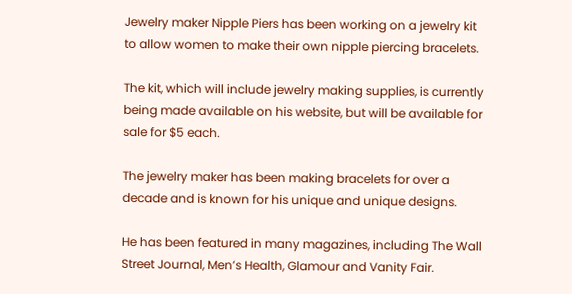Jewelry maker Nipple Piers has been working on a jewelry kit to allow women to make their own nipple piercing bracelets.

The kit, which will include jewelry making supplies, is currently being made available on his website, but will be available for sale for $5 each.

The jewelry maker has been making bracelets for over a decade and is known for his unique and unique designs.

He has been featured in many magazines, including The Wall Street Journal, Men’s Health, Glamour and Vanity Fair.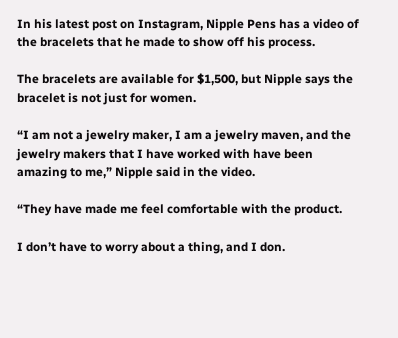In his latest post on Instagram, Nipple Pens has a video of the bracelets that he made to show off his process.

The bracelets are available for $1,500, but Nipple says the bracelet is not just for women.

“I am not a jewelry maker, I am a jewelry maven, and the jewelry makers that I have worked with have been amazing to me,” Nipple said in the video.

“They have made me feel comfortable with the product.

I don’t have to worry about a thing, and I don.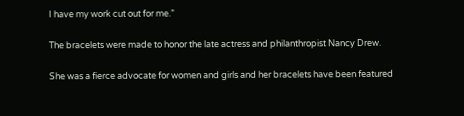I have my work cut out for me.”

The bracelets were made to honor the late actress and philanthropist Nancy Drew.

She was a fierce advocate for women and girls and her bracelets have been featured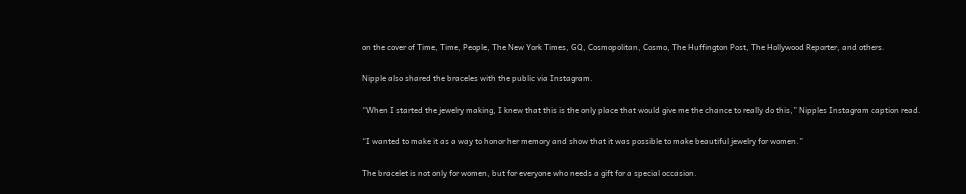on the cover of Time, Time, People, The New York Times, GQ, Cosmopolitan, Cosmo, The Huffington Post, The Hollywood Reporter, and others.

Nipple also shared the braceles with the public via Instagram.

“When I started the jewelry making, I knew that this is the only place that would give me the chance to really do this,” Nipples Instagram caption read.

“I wanted to make it as a way to honor her memory and show that it was possible to make beautiful jewelry for women.”

The bracelet is not only for women, but for everyone who needs a gift for a special occasion.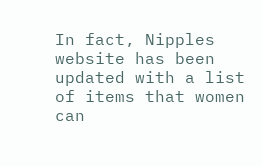In fact, Nipples website has been updated with a list of items that women can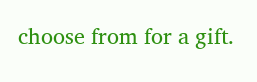choose from for a gift.